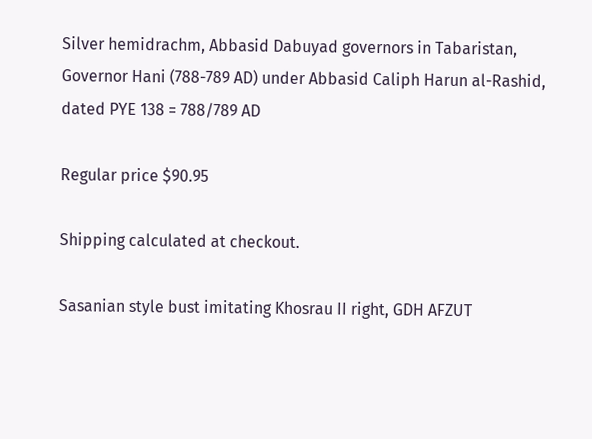Silver hemidrachm, Abbasid Dabuyad governors in Tabaristan, Governor Hani (788-789 AD) under Abbasid Caliph Harun al-Rashid, dated PYE 138 = 788/789 AD

Regular price $90.95

Shipping calculated at checkout.

Sasanian style bust imitating Khosrau II right, GDH AFZUT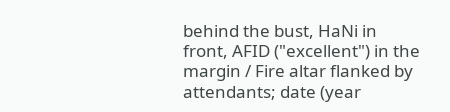behind the bust, HaNi in front, AFID ("excellent") in the margin / Fire altar flanked by attendants; date (year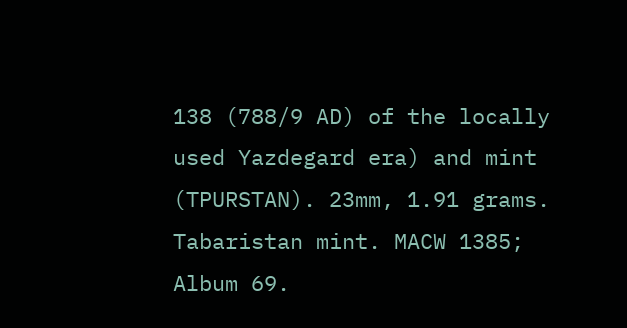138 (788/9 AD) of the locally used Yazdegard era) and mint (TPURSTAN). 23mm, 1.91 grams. Tabaristan mint. MACW 1385; Album 69.